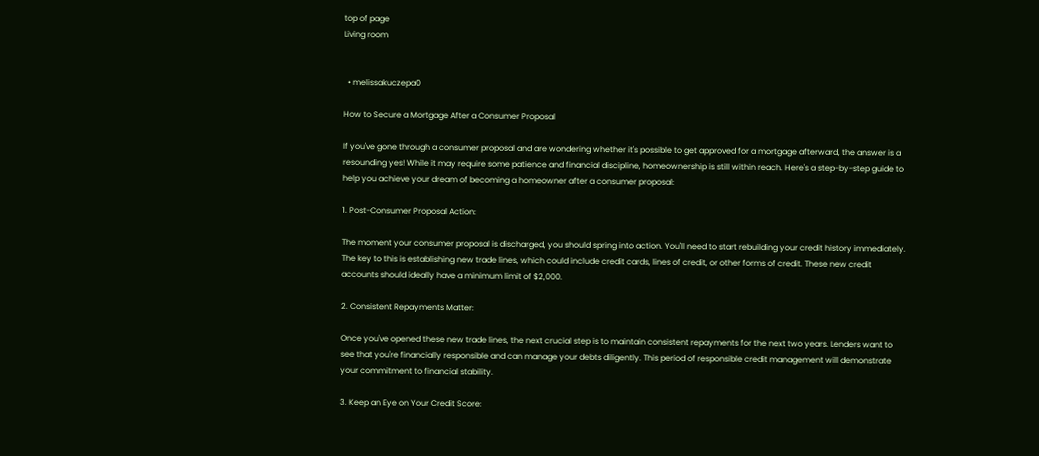top of page
Living room


  • melissakuczepa0

How to Secure a Mortgage After a Consumer Proposal

If you've gone through a consumer proposal and are wondering whether it's possible to get approved for a mortgage afterward, the answer is a resounding yes! While it may require some patience and financial discipline, homeownership is still within reach. Here's a step-by-step guide to help you achieve your dream of becoming a homeowner after a consumer proposal:

1. Post-Consumer Proposal Action:

The moment your consumer proposal is discharged, you should spring into action. You'll need to start rebuilding your credit history immediately. The key to this is establishing new trade lines, which could include credit cards, lines of credit, or other forms of credit. These new credit accounts should ideally have a minimum limit of $2,000.

2. Consistent Repayments Matter:

Once you've opened these new trade lines, the next crucial step is to maintain consistent repayments for the next two years. Lenders want to see that you're financially responsible and can manage your debts diligently. This period of responsible credit management will demonstrate your commitment to financial stability.

3. Keep an Eye on Your Credit Score: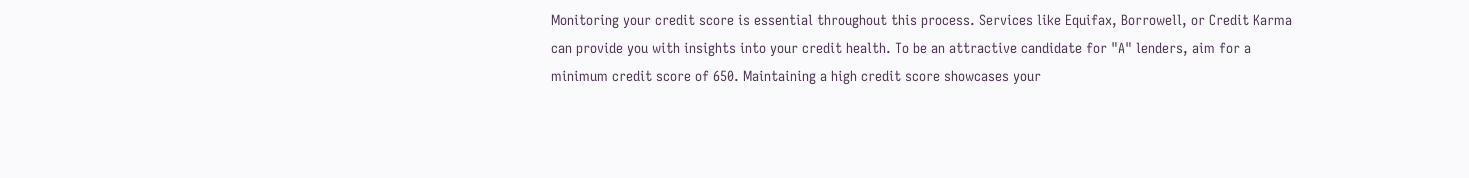Monitoring your credit score is essential throughout this process. Services like Equifax, Borrowell, or Credit Karma can provide you with insights into your credit health. To be an attractive candidate for "A" lenders, aim for a minimum credit score of 650. Maintaining a high credit score showcases your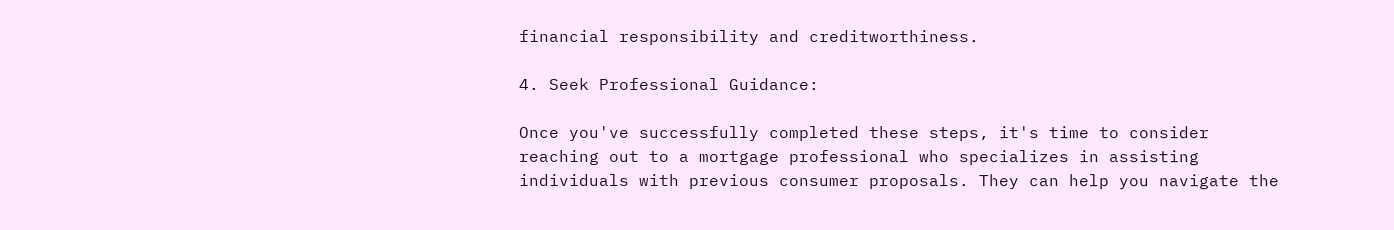financial responsibility and creditworthiness.

4. Seek Professional Guidance:

Once you've successfully completed these steps, it's time to consider reaching out to a mortgage professional who specializes in assisting individuals with previous consumer proposals. They can help you navigate the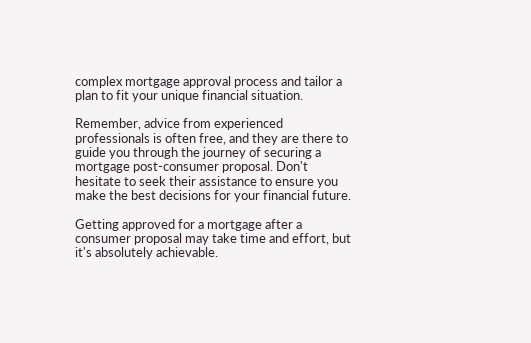complex mortgage approval process and tailor a plan to fit your unique financial situation.

Remember, advice from experienced professionals is often free, and they are there to guide you through the journey of securing a mortgage post-consumer proposal. Don't hesitate to seek their assistance to ensure you make the best decisions for your financial future.

Getting approved for a mortgage after a consumer proposal may take time and effort, but it's absolutely achievable.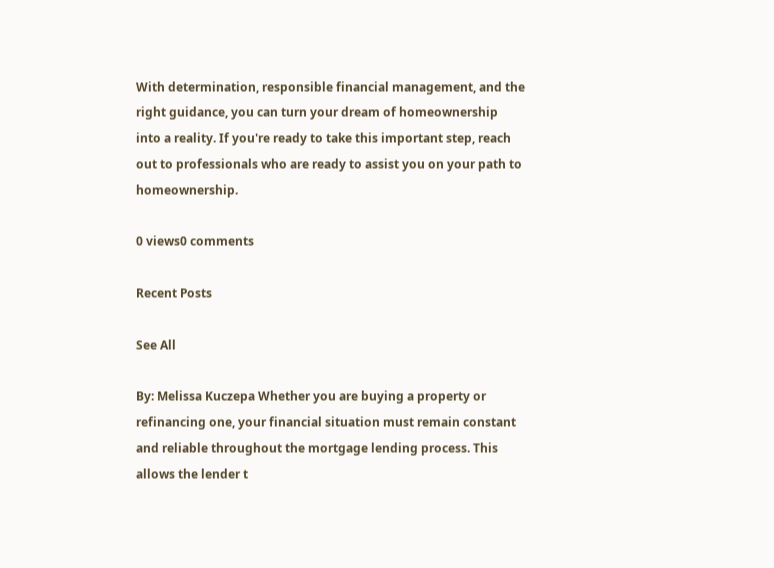With determination, responsible financial management, and the right guidance, you can turn your dream of homeownership into a reality. If you're ready to take this important step, reach out to professionals who are ready to assist you on your path to homeownership.

0 views0 comments

Recent Posts

See All

By: Melissa Kuczepa Whether you are buying a property or refinancing one, your financial situation must remain constant and reliable throughout the mortgage lending process. This allows the lender t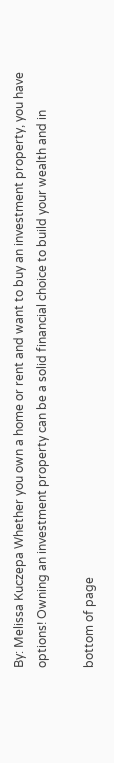By: Melissa Kuczepa Whether you own a home or rent and want to buy an investment property, you have options! Owning an investment property can be a solid financial choice to build your wealth and in

bottom of page